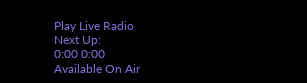Play Live Radio
Next Up:
0:00 0:00
Available On Air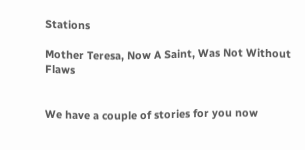Stations

Mother Teresa, Now A Saint, Was Not Without Flaws


We have a couple of stories for you now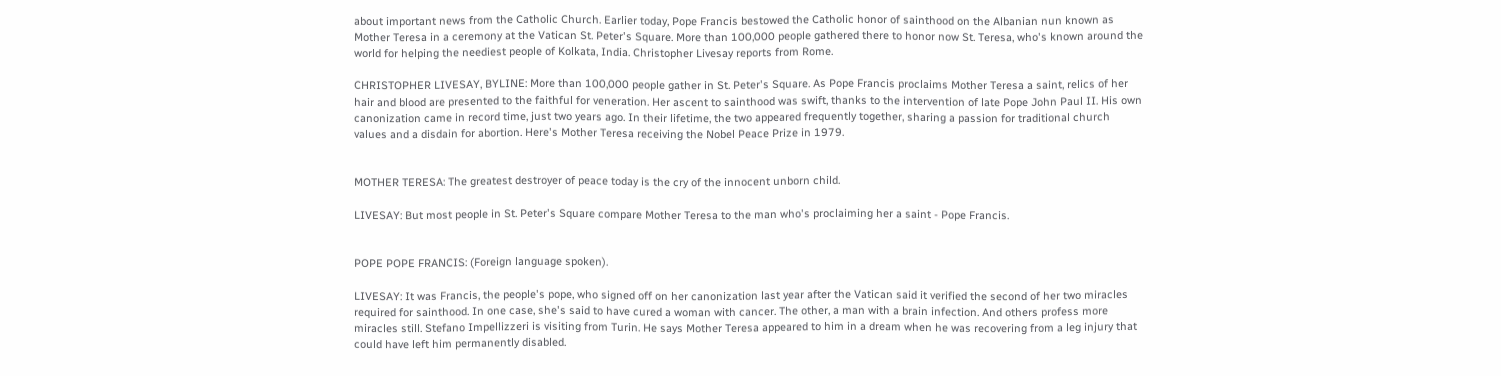about important news from the Catholic Church. Earlier today, Pope Francis bestowed the Catholic honor of sainthood on the Albanian nun known as Mother Teresa in a ceremony at the Vatican St. Peter's Square. More than 100,000 people gathered there to honor now St. Teresa, who's known around the world for helping the neediest people of Kolkata, India. Christopher Livesay reports from Rome.

CHRISTOPHER LIVESAY, BYLINE: More than 100,000 people gather in St. Peter's Square. As Pope Francis proclaims Mother Teresa a saint, relics of her hair and blood are presented to the faithful for veneration. Her ascent to sainthood was swift, thanks to the intervention of late Pope John Paul II. His own canonization came in record time, just two years ago. In their lifetime, the two appeared frequently together, sharing a passion for traditional church values and a disdain for abortion. Here's Mother Teresa receiving the Nobel Peace Prize in 1979.


MOTHER TERESA: The greatest destroyer of peace today is the cry of the innocent unborn child.

LIVESAY: But most people in St. Peter's Square compare Mother Teresa to the man who's proclaiming her a saint - Pope Francis.


POPE POPE FRANCIS: (Foreign language spoken).

LIVESAY: It was Francis, the people's pope, who signed off on her canonization last year after the Vatican said it verified the second of her two miracles required for sainthood. In one case, she's said to have cured a woman with cancer. The other, a man with a brain infection. And others profess more miracles still. Stefano Impellizzeri is visiting from Turin. He says Mother Teresa appeared to him in a dream when he was recovering from a leg injury that could have left him permanently disabled.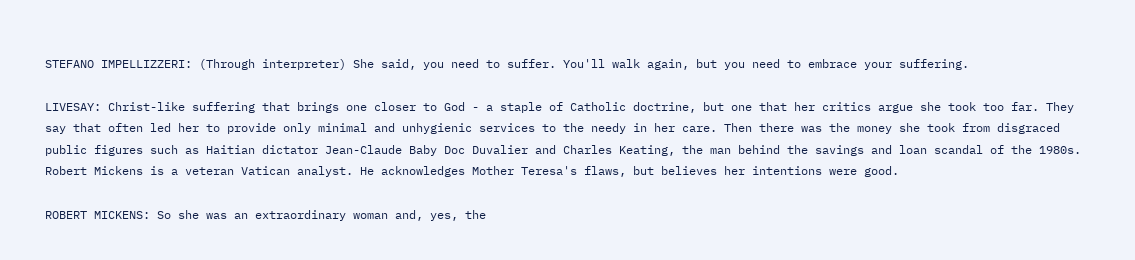STEFANO IMPELLIZZERI: (Through interpreter) She said, you need to suffer. You'll walk again, but you need to embrace your suffering.

LIVESAY: Christ-like suffering that brings one closer to God - a staple of Catholic doctrine, but one that her critics argue she took too far. They say that often led her to provide only minimal and unhygienic services to the needy in her care. Then there was the money she took from disgraced public figures such as Haitian dictator Jean-Claude Baby Doc Duvalier and Charles Keating, the man behind the savings and loan scandal of the 1980s. Robert Mickens is a veteran Vatican analyst. He acknowledges Mother Teresa's flaws, but believes her intentions were good.

ROBERT MICKENS: So she was an extraordinary woman and, yes, the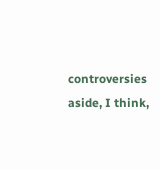controversies aside, I think,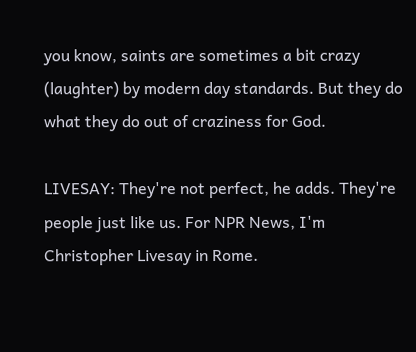you know, saints are sometimes a bit crazy (laughter) by modern day standards. But they do what they do out of craziness for God.

LIVESAY: They're not perfect, he adds. They're people just like us. For NPR News, I'm Christopher Livesay in Rome.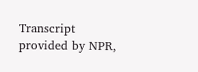Transcript provided by NPR,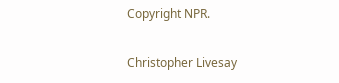Copyright NPR.

Christopher Livesay